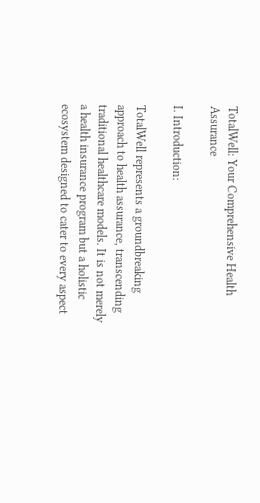TotalWell: Your Comprehensive Health Assurance

I. Introduction:

TotalWell represents a groundbreaking approach to health assurance, transcending traditional healthcare models. It is not merely a health insurance program but a holistic ecosystem designed to cater to every aspect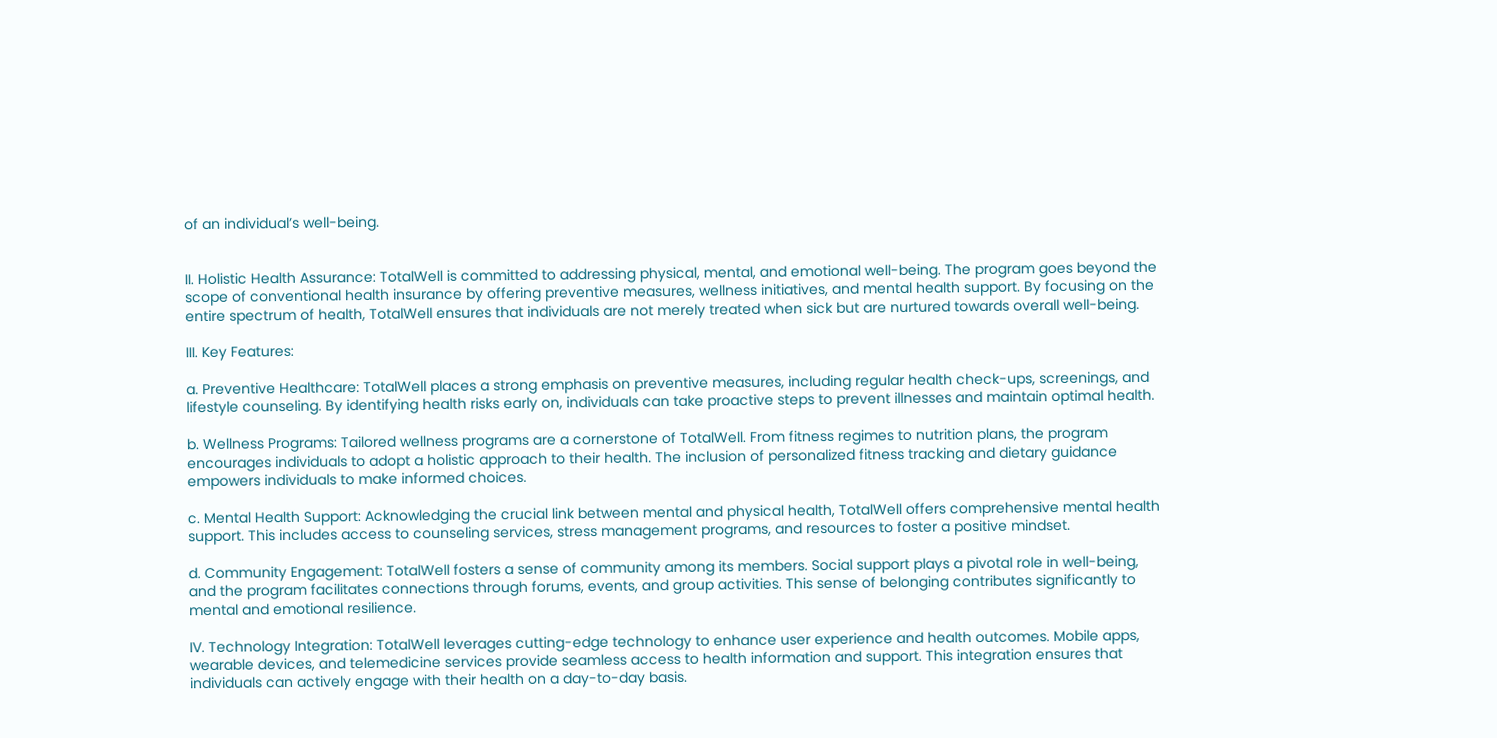of an individual’s well-being.


II. Holistic Health Assurance: TotalWell is committed to addressing physical, mental, and emotional well-being. The program goes beyond the scope of conventional health insurance by offering preventive measures, wellness initiatives, and mental health support. By focusing on the entire spectrum of health, TotalWell ensures that individuals are not merely treated when sick but are nurtured towards overall well-being.

III. Key Features:

a. Preventive Healthcare: TotalWell places a strong emphasis on preventive measures, including regular health check-ups, screenings, and lifestyle counseling. By identifying health risks early on, individuals can take proactive steps to prevent illnesses and maintain optimal health.

b. Wellness Programs: Tailored wellness programs are a cornerstone of TotalWell. From fitness regimes to nutrition plans, the program encourages individuals to adopt a holistic approach to their health. The inclusion of personalized fitness tracking and dietary guidance empowers individuals to make informed choices.

c. Mental Health Support: Acknowledging the crucial link between mental and physical health, TotalWell offers comprehensive mental health support. This includes access to counseling services, stress management programs, and resources to foster a positive mindset.

d. Community Engagement: TotalWell fosters a sense of community among its members. Social support plays a pivotal role in well-being, and the program facilitates connections through forums, events, and group activities. This sense of belonging contributes significantly to mental and emotional resilience.

IV. Technology Integration: TotalWell leverages cutting-edge technology to enhance user experience and health outcomes. Mobile apps, wearable devices, and telemedicine services provide seamless access to health information and support. This integration ensures that individuals can actively engage with their health on a day-to-day basis.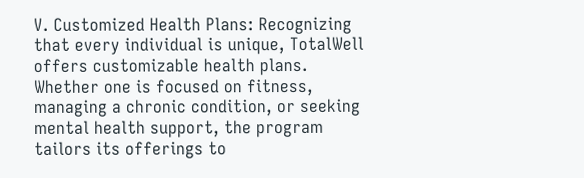V. Customized Health Plans: Recognizing that every individual is unique, TotalWell offers customizable health plans. Whether one is focused on fitness, managing a chronic condition, or seeking mental health support, the program tailors its offerings to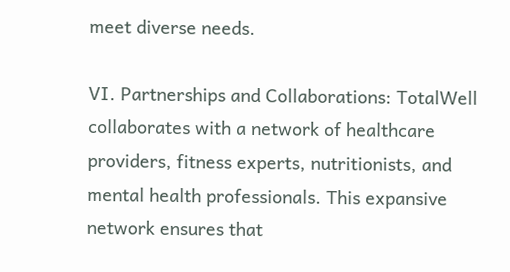meet diverse needs.

VI. Partnerships and Collaborations: TotalWell collaborates with a network of healthcare providers, fitness experts, nutritionists, and mental health professionals. This expansive network ensures that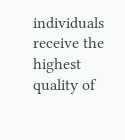individuals receive the highest quality of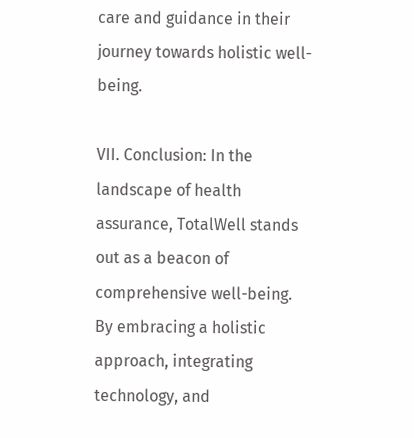care and guidance in their journey towards holistic well-being.

VII. Conclusion: In the landscape of health assurance, TotalWell stands out as a beacon of comprehensive well-being. By embracing a holistic approach, integrating technology, and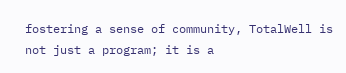fostering a sense of community, TotalWell is not just a program; it is a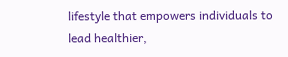lifestyle that empowers individuals to lead healthier,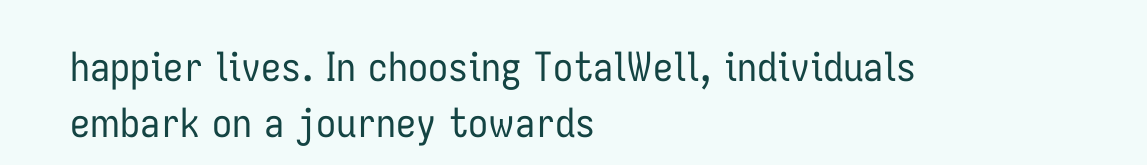happier lives. In choosing TotalWell, individuals embark on a journey towards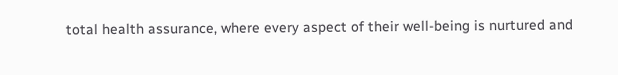total health assurance, where every aspect of their well-being is nurtured and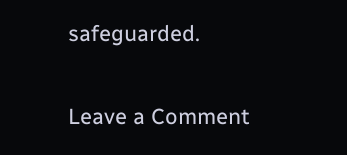safeguarded.

Leave a Comment